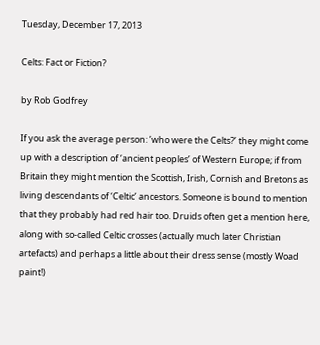Tuesday, December 17, 2013

Celts: Fact or Fiction?

by Rob Godfrey

If you ask the average person: ’who were the Celts?’ they might come up with a description of ‘ancient peoples’ of Western Europe; if from Britain they might mention the Scottish, Irish, Cornish and Bretons as living descendants of ‘Celtic’ ancestors. Someone is bound to mention that they probably had red hair too. Druids often get a mention here, along with so-called Celtic crosses (actually much later Christian artefacts) and perhaps a little about their dress sense (mostly Woad paint!)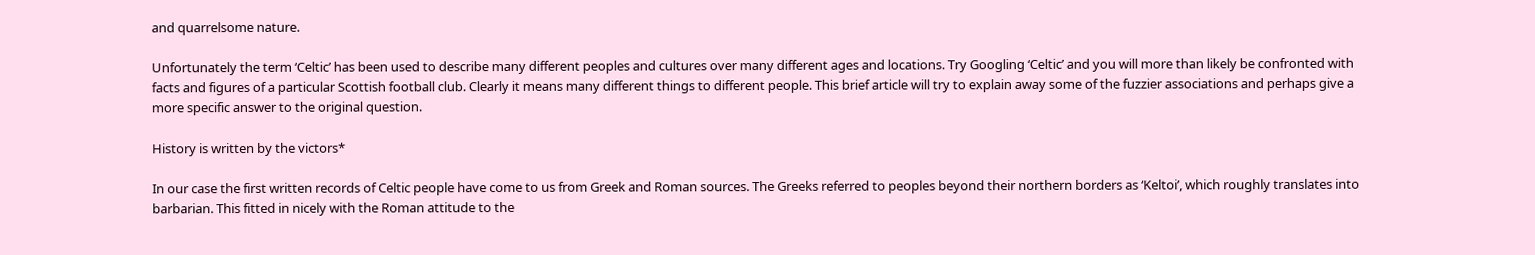and quarrelsome nature.

Unfortunately the term ‘Celtic’ has been used to describe many different peoples and cultures over many different ages and locations. Try Googling ‘Celtic’ and you will more than likely be confronted with facts and figures of a particular Scottish football club. Clearly it means many different things to different people. This brief article will try to explain away some of the fuzzier associations and perhaps give a more specific answer to the original question.

History is written by the victors*

In our case the first written records of Celtic people have come to us from Greek and Roman sources. The Greeks referred to peoples beyond their northern borders as ‘Keltoi’, which roughly translates into barbarian. This fitted in nicely with the Roman attitude to the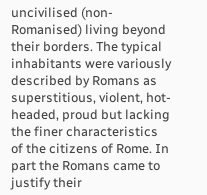uncivilised (non-Romanised) living beyond their borders. The typical inhabitants were variously described by Romans as superstitious, violent, hot-headed, proud but lacking the finer characteristics of the citizens of Rome. In part the Romans came to justify their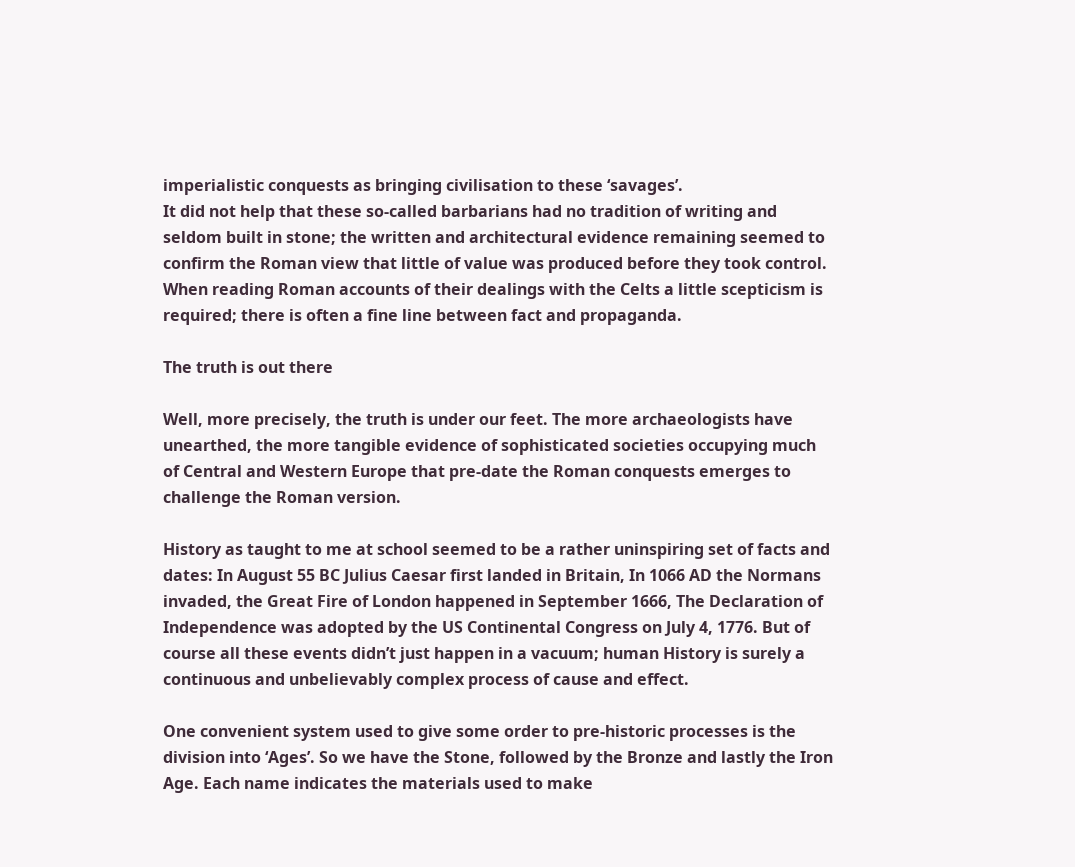imperialistic conquests as bringing civilisation to these ‘savages’.
It did not help that these so-called barbarians had no tradition of writing and seldom built in stone; the written and architectural evidence remaining seemed to confirm the Roman view that little of value was produced before they took control. When reading Roman accounts of their dealings with the Celts a little scepticism is required; there is often a fine line between fact and propaganda.

The truth is out there

Well, more precisely, the truth is under our feet. The more archaeologists have unearthed, the more tangible evidence of sophisticated societies occupying much of Central and Western Europe that pre-date the Roman conquests emerges to challenge the Roman version.

History as taught to me at school seemed to be a rather uninspiring set of facts and dates: In August 55 BC Julius Caesar first landed in Britain, In 1066 AD the Normans invaded, the Great Fire of London happened in September 1666, The Declaration of Independence was adopted by the US Continental Congress on July 4, 1776. But of course all these events didn’t just happen in a vacuum; human History is surely a continuous and unbelievably complex process of cause and effect.

One convenient system used to give some order to pre-historic processes is the division into ‘Ages’. So we have the Stone, followed by the Bronze and lastly the Iron Age. Each name indicates the materials used to make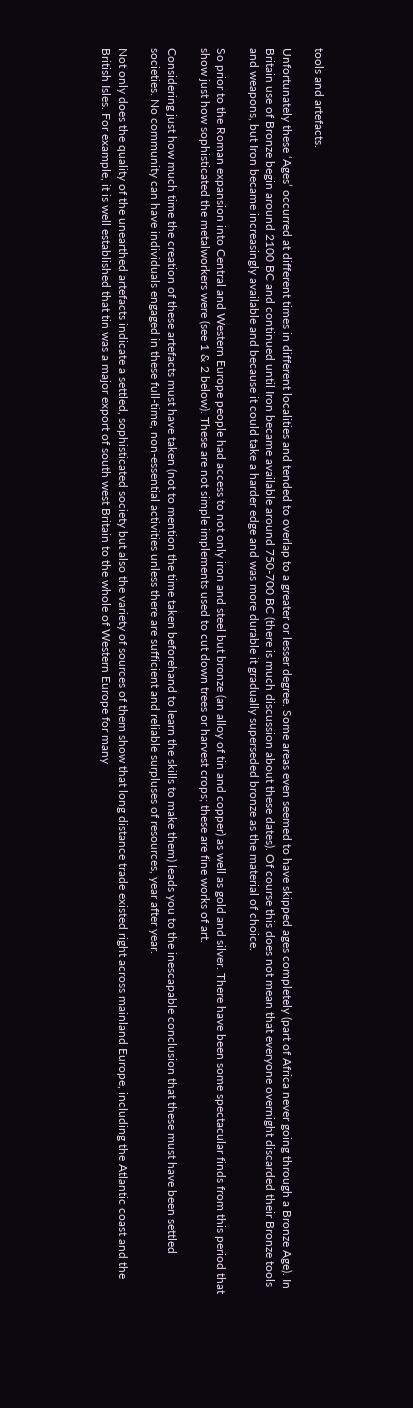tools and artefacts.

Unfortunately these ‘Ages’ occurred at different times in different localities and tended to overlap to a greater or lesser degree. Some areas even seemed to have skipped ages completely (part of Africa never going through a Bronze Age). In Britain use of Bronze begin around 2100 BC and continued until Iron became available around 750-700 BC (there is much discussion about these dates). Of course this does not mean that everyone overnight discarded their Bronze tools and weapons, but Iron became increasingly available and because it could take a harder edge and was more durable it gradually superseded bronze as the material of choice.

So prior to the Roman expansion into Central and Western Europe people had access to not only iron and steel but bronze (an alloy of tin and copper) as well as gold and silver. There have been some spectacular finds from this period that show just how sophisticated the metalworkers were (see 1 & 2 below). These are not simple implements used to cut down trees or harvest crops; these are fine works of art.

Considering just how much time the creation of these artefacts must have taken (not to mention the time taken beforehand to learn the skills to make them) leads you to the inescapable conclusion that these must have been settled societies. No community can have individuals engaged in these full-time, non-essential activities unless there are sufficient and reliable surpluses of resources, year after year.

Not only does the quality of the unearthed artefacts indicate a settled, sophisticated society but also the variety of sources of them show that long distance trade existed right across mainland Europe, including the Atlantic coast and the British Isles. For example, it is well established that tin was a major export of south west Britain to the whole of Western Europe for many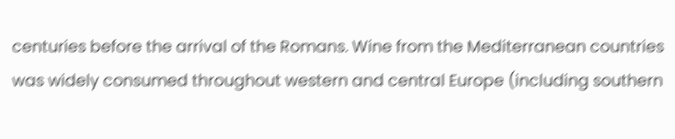centuries before the arrival of the Romans. Wine from the Mediterranean countries was widely consumed throughout western and central Europe (including southern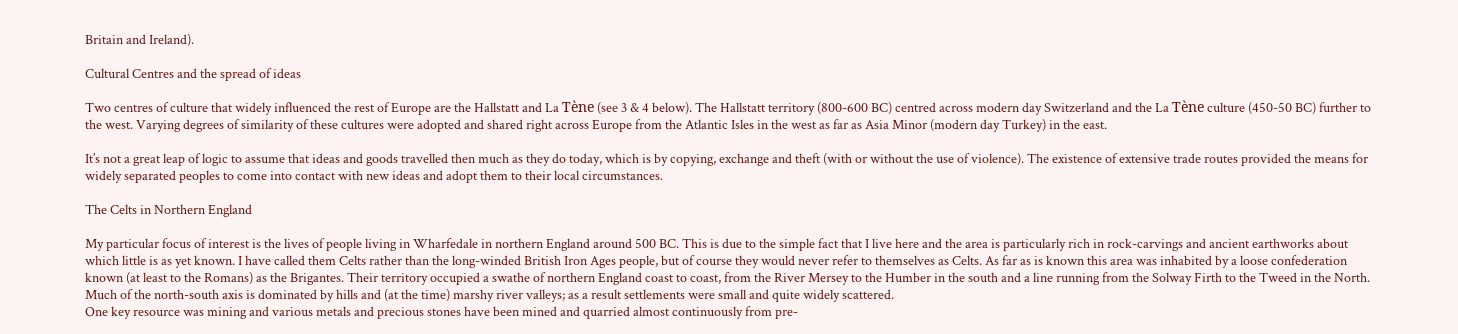Britain and Ireland).

Cultural Centres and the spread of ideas

Two centres of culture that widely influenced the rest of Europe are the Hallstatt and La Tène (see 3 & 4 below). The Hallstatt territory (800-600 BC) centred across modern day Switzerland and the La Tène culture (450-50 BC) further to the west. Varying degrees of similarity of these cultures were adopted and shared right across Europe from the Atlantic Isles in the west as far as Asia Minor (modern day Turkey) in the east.

It’s not a great leap of logic to assume that ideas and goods travelled then much as they do today, which is by copying, exchange and theft (with or without the use of violence). The existence of extensive trade routes provided the means for widely separated peoples to come into contact with new ideas and adopt them to their local circumstances.

The Celts in Northern England

My particular focus of interest is the lives of people living in Wharfedale in northern England around 500 BC. This is due to the simple fact that I live here and the area is particularly rich in rock-carvings and ancient earthworks about which little is as yet known. I have called them Celts rather than the long-winded British Iron Ages people, but of course they would never refer to themselves as Celts. As far as is known this area was inhabited by a loose confederation known (at least to the Romans) as the Brigantes. Their territory occupied a swathe of northern England coast to coast, from the River Mersey to the Humber in the south and a line running from the Solway Firth to the Tweed in the North. Much of the north-south axis is dominated by hills and (at the time) marshy river valleys; as a result settlements were small and quite widely scattered.
One key resource was mining and various metals and precious stones have been mined and quarried almost continuously from pre-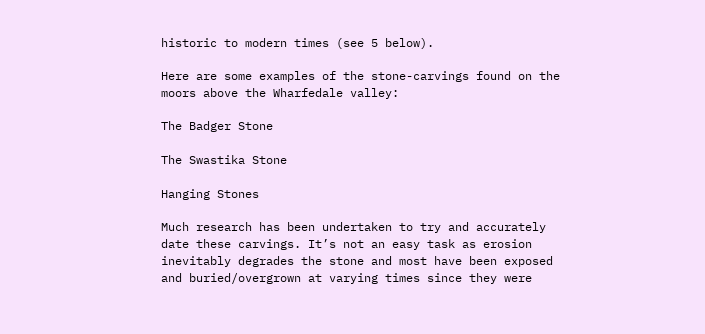historic to modern times (see 5 below).

Here are some examples of the stone-carvings found on the moors above the Wharfedale valley:

The Badger Stone

The Swastika Stone

Hanging Stones

Much research has been undertaken to try and accurately date these carvings. It’s not an easy task as erosion inevitably degrades the stone and most have been exposed and buried/overgrown at varying times since they were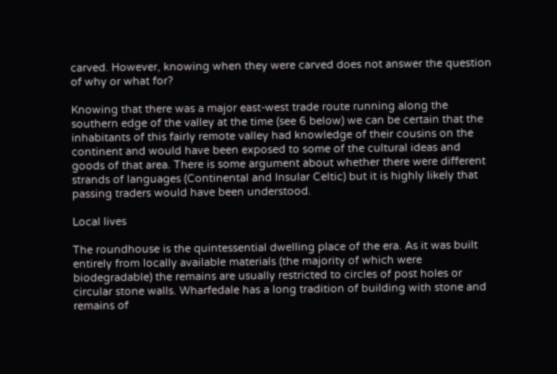carved. However, knowing when they were carved does not answer the question of why or what for?

Knowing that there was a major east-west trade route running along the southern edge of the valley at the time (see 6 below) we can be certain that the inhabitants of this fairly remote valley had knowledge of their cousins on the continent and would have been exposed to some of the cultural ideas and goods of that area. There is some argument about whether there were different strands of languages (Continental and Insular Celtic) but it is highly likely that passing traders would have been understood.

Local lives

The roundhouse is the quintessential dwelling place of the era. As it was built entirely from locally available materials (the majority of which were biodegradable) the remains are usually restricted to circles of post holes or circular stone walls. Wharfedale has a long tradition of building with stone and remains of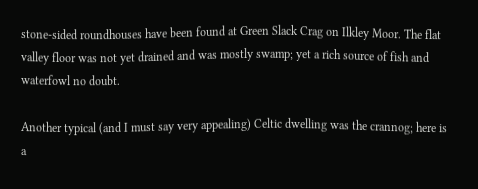stone-sided roundhouses have been found at Green Slack Crag on Ilkley Moor. The flat valley floor was not yet drained and was mostly swamp; yet a rich source of fish and waterfowl no doubt.

Another typical (and I must say very appealing) Celtic dwelling was the crannog; here is a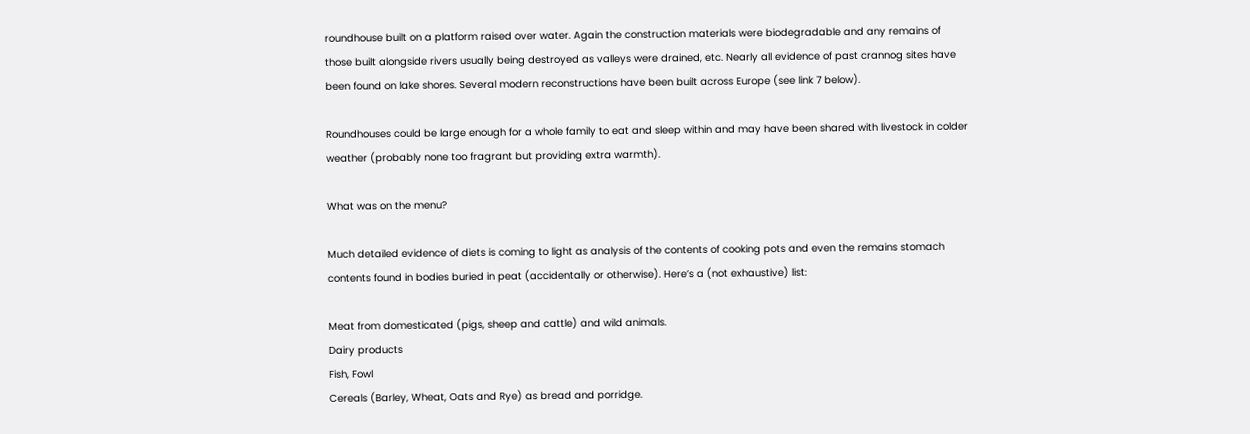roundhouse built on a platform raised over water. Again the construction materials were biodegradable and any remains of those built alongside rivers usually being destroyed as valleys were drained, etc. Nearly all evidence of past crannog sites have been found on lake shores. Several modern reconstructions have been built across Europe (see link 7 below).

Roundhouses could be large enough for a whole family to eat and sleep within and may have been shared with livestock in colder weather (probably none too fragrant but providing extra warmth).

What was on the menu?

Much detailed evidence of diets is coming to light as analysis of the contents of cooking pots and even the remains stomach contents found in bodies buried in peat (accidentally or otherwise). Here’s a (not exhaustive) list:

Meat from domesticated (pigs, sheep and cattle) and wild animals.
Dairy products
Fish, Fowl
Cereals (Barley, Wheat, Oats and Rye) as bread and porridge.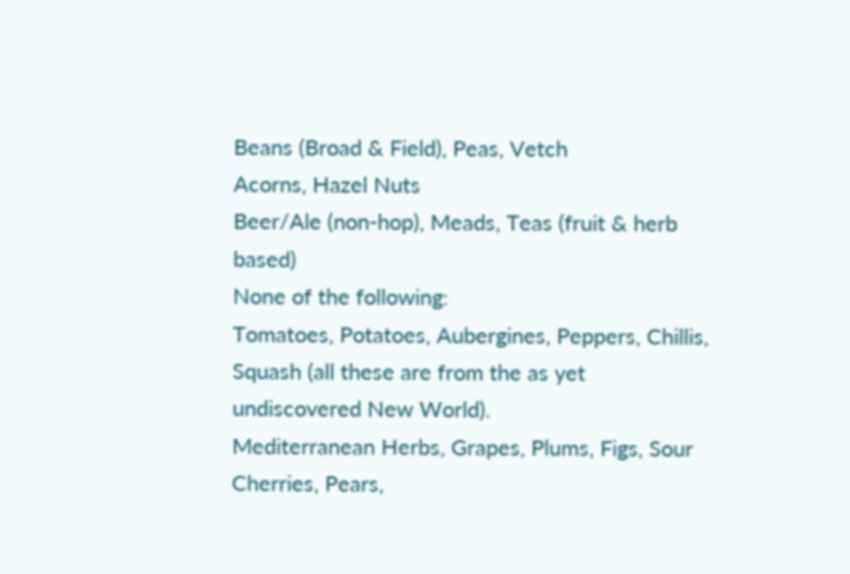Beans (Broad & Field), Peas, Vetch
Acorns, Hazel Nuts
Beer/Ale (non-hop), Meads, Teas (fruit & herb based)
None of the following:
Tomatoes, Potatoes, Aubergines, Peppers, Chillis, Squash (all these are from the as yet undiscovered New World).
Mediterranean Herbs, Grapes, Plums, Figs, Sour Cherries, Pears,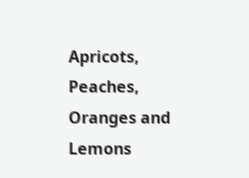Apricots, Peaches, Oranges and Lemons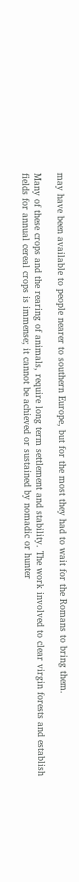may have been available to people nearer to southern Europe, but for the most they had to wait for the Romans to bring them.

Many of these crops and the rearing of animals, require long term settlement and stability. The work involved to clear virgin forests and establish fields for annual cereal crops is immense; it cannot be achieved or sustained by nomadic or hunter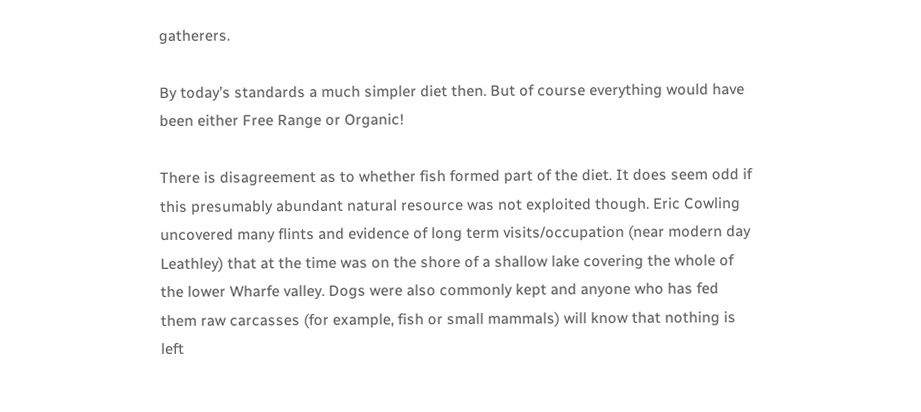gatherers.

By today’s standards a much simpler diet then. But of course everything would have been either Free Range or Organic!

There is disagreement as to whether fish formed part of the diet. It does seem odd if this presumably abundant natural resource was not exploited though. Eric Cowling uncovered many flints and evidence of long term visits/occupation (near modern day Leathley) that at the time was on the shore of a shallow lake covering the whole of the lower Wharfe valley. Dogs were also commonly kept and anyone who has fed them raw carcasses (for example, fish or small mammals) will know that nothing is left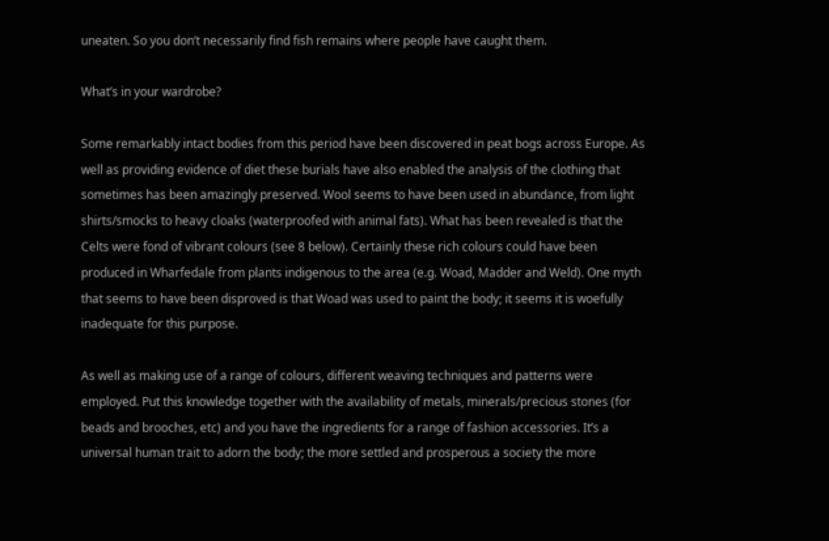uneaten. So you don’t necessarily find fish remains where people have caught them.

What’s in your wardrobe?

Some remarkably intact bodies from this period have been discovered in peat bogs across Europe. As well as providing evidence of diet these burials have also enabled the analysis of the clothing that sometimes has been amazingly preserved. Wool seems to have been used in abundance, from light shirts/smocks to heavy cloaks (waterproofed with animal fats). What has been revealed is that the Celts were fond of vibrant colours (see 8 below). Certainly these rich colours could have been produced in Wharfedale from plants indigenous to the area (e.g. Woad, Madder and Weld). One myth that seems to have been disproved is that Woad was used to paint the body; it seems it is woefully inadequate for this purpose.

As well as making use of a range of colours, different weaving techniques and patterns were employed. Put this knowledge together with the availability of metals, minerals/precious stones (for beads and brooches, etc) and you have the ingredients for a range of fashion accessories. It’s a universal human trait to adorn the body; the more settled and prosperous a society the more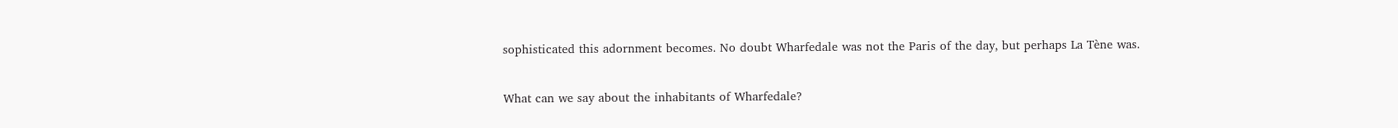sophisticated this adornment becomes. No doubt Wharfedale was not the Paris of the day, but perhaps La Tène was.

What can we say about the inhabitants of Wharfedale?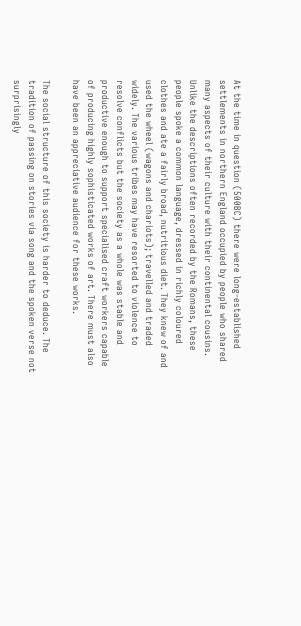At the time in question (500BC) there were long-established settlements in northern England occupied by people who shared many aspects of their culture with their continental cousins. Unlike the descriptions often recorded by the Romans, these people spoke a common language, dressed in richly coloured clothes and ate a fairly broad, nutritious diet. They knew of and used the wheel (wagons and chariots); travelled and traded widely. The various tribes may have resorted to violence to resolve conflicts but the society as a whole was stable and productive enough to support specialised craft workers capable of producing highly sophisticated works of art. There must also have been an appreciative audience for these works.

The social structure of this society is harder to deduce. The tradition of passing on stories via song and the spoken verse not surprisingly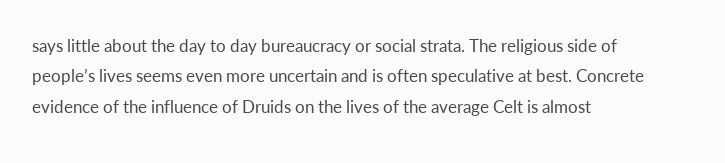says little about the day to day bureaucracy or social strata. The religious side of people’s lives seems even more uncertain and is often speculative at best. Concrete evidence of the influence of Druids on the lives of the average Celt is almost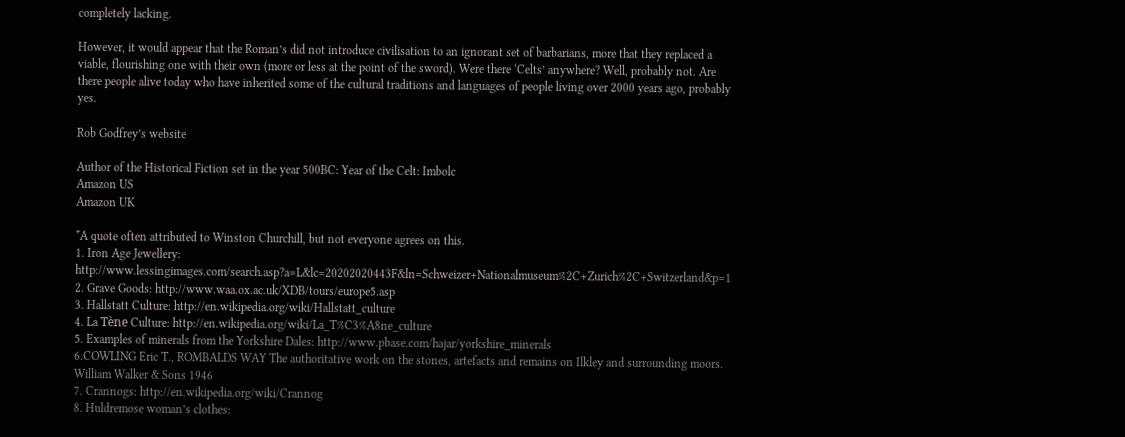completely lacking.

However, it would appear that the Roman’s did not introduce civilisation to an ignorant set of barbarians, more that they replaced a viable, flourishing one with their own (more or less at the point of the sword). Were there ‘Celts’ anywhere? Well, probably not. Are there people alive today who have inherited some of the cultural traditions and languages of people living over 2000 years ago, probably yes.

Rob Godfrey’s website

Author of the Historical Fiction set in the year 500BC: Year of the Celt: Imbolc
Amazon US
Amazon UK

*A quote often attributed to Winston Churchill, but not everyone agrees on this.
1. Iron Age Jewellery: http://www.lessingimages.com/search.asp?a=L&lc=20202020443F&ln=Schweizer+Nationalmuseum%2C+Zurich%2C+Switzerland&p=1
2. Grave Goods: http://www.waa.ox.ac.uk/XDB/tours/europe5.asp
3. Hallstatt Culture: http://en.wikipedia.org/wiki/Hallstatt_culture
4. La Tène Culture: http://en.wikipedia.org/wiki/La_T%C3%A8ne_culture
5. Examples of minerals from the Yorkshire Dales: http://www.pbase.com/hajar/yorkshire_minerals
6.COWLING Eric T., ROMBALDS WAY The authoritative work on the stones, artefacts and remains on Ilkley and surrounding moors. William Walker & Sons 1946
7. Crannogs: http://en.wikipedia.org/wiki/Crannog
8. Huldremose woman’s clothes: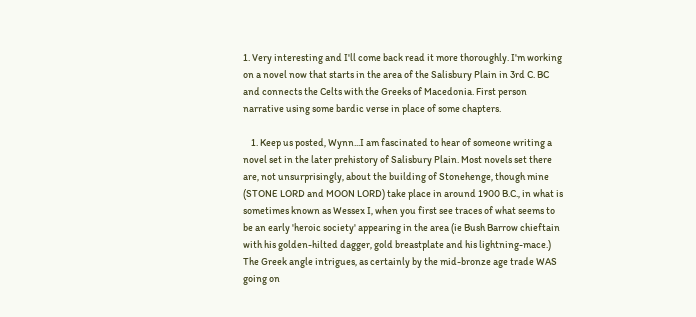1. Very interesting and I'll come back read it more thoroughly. I'm working on a novel now that starts in the area of the Salisbury Plain in 3rd C. BC and connects the Celts with the Greeks of Macedonia. First person narrative using some bardic verse in place of some chapters.

    1. Keep us posted, Wynn...I am fascinated to hear of someone writing a novel set in the later prehistory of Salisbury Plain. Most novels set there are, not unsurprisingly, about the building of Stonehenge, though mine (STONE LORD and MOON LORD) take place in around 1900 B.C., in what is sometimes known as Wessex I, when you first see traces of what seems to be an early 'heroic society' appearing in the area (ie Bush Barrow chieftain with his golden-hilted dagger, gold breastplate and his lightning-mace.) The Greek angle intrigues, as certainly by the mid-bronze age trade WAS going on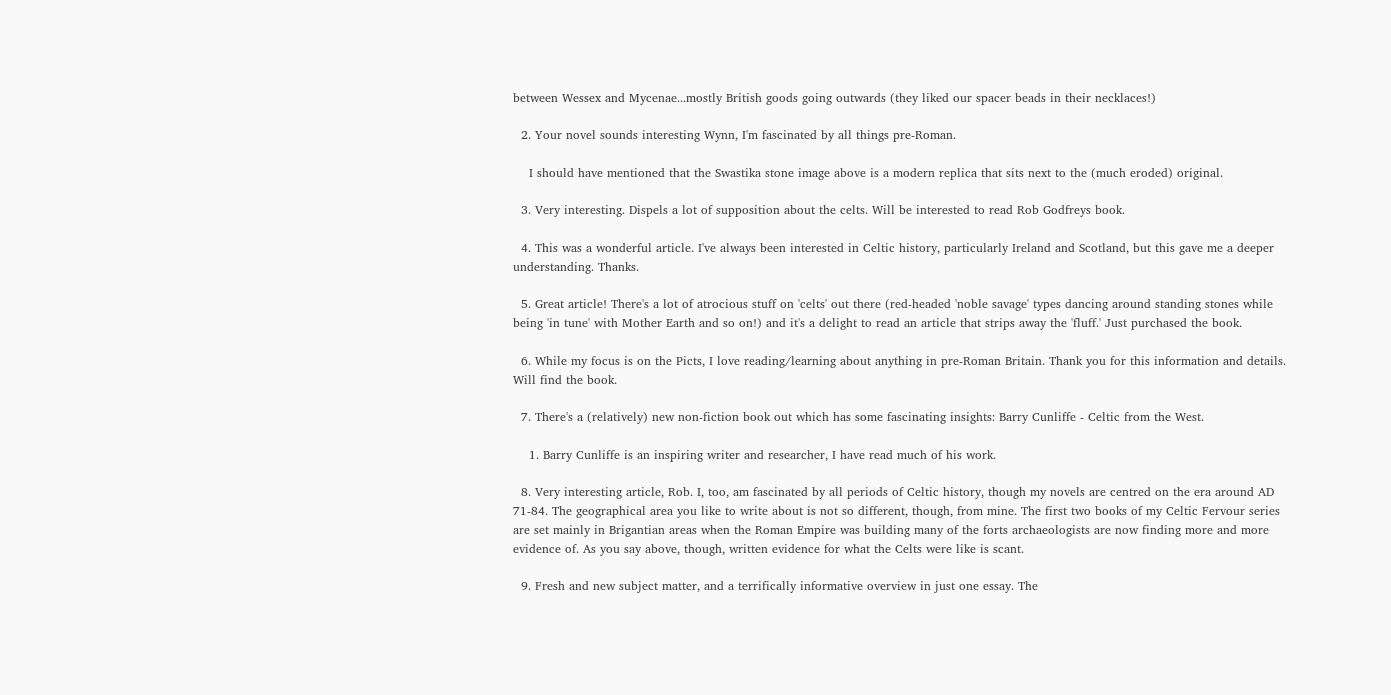between Wessex and Mycenae...mostly British goods going outwards (they liked our spacer beads in their necklaces!)

  2. Your novel sounds interesting Wynn, I'm fascinated by all things pre-Roman.

    I should have mentioned that the Swastika stone image above is a modern replica that sits next to the (much eroded) original.

  3. Very interesting. Dispels a lot of supposition about the celts. Will be interested to read Rob Godfreys book.

  4. This was a wonderful article. I've always been interested in Celtic history, particularly Ireland and Scotland, but this gave me a deeper understanding. Thanks.

  5. Great article! There's a lot of atrocious stuff on 'celts' out there (red-headed 'noble savage' types dancing around standing stones while being 'in tune' with Mother Earth and so on!) and it's a delight to read an article that strips away the 'fluff.' Just purchased the book.

  6. While my focus is on the Picts, I love reading/learning about anything in pre-Roman Britain. Thank you for this information and details. Will find the book.

  7. There's a (relatively) new non-fiction book out which has some fascinating insights: Barry Cunliffe - Celtic from the West.

    1. Barry Cunliffe is an inspiring writer and researcher, I have read much of his work.

  8. Very interesting article, Rob. I, too, am fascinated by all periods of Celtic history, though my novels are centred on the era around AD 71-84. The geographical area you like to write about is not so different, though, from mine. The first two books of my Celtic Fervour series are set mainly in Brigantian areas when the Roman Empire was building many of the forts archaeologists are now finding more and more evidence of. As you say above, though, written evidence for what the Celts were like is scant.

  9. Fresh and new subject matter, and a terrifically informative overview in just one essay. The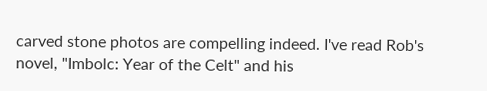carved stone photos are compelling indeed. I've read Rob's novel, "Imbolc: Year of the Celt" and his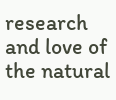research and love of the natural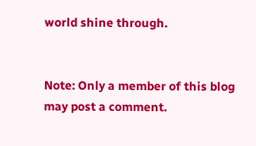world shine through.


Note: Only a member of this blog may post a comment.